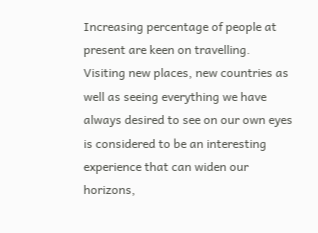Increasing percentage of people at present are keen on travelling. Visiting new places, new countries as well as seeing everything we have always desired to see on our own eyes is considered to be an interesting experience that can widen our horizons,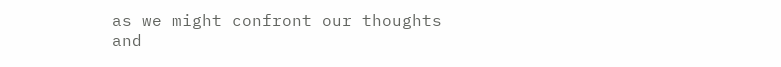as we might confront our thoughts and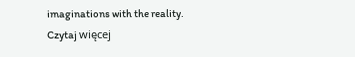imaginations with the reality.
Czytaj więcej